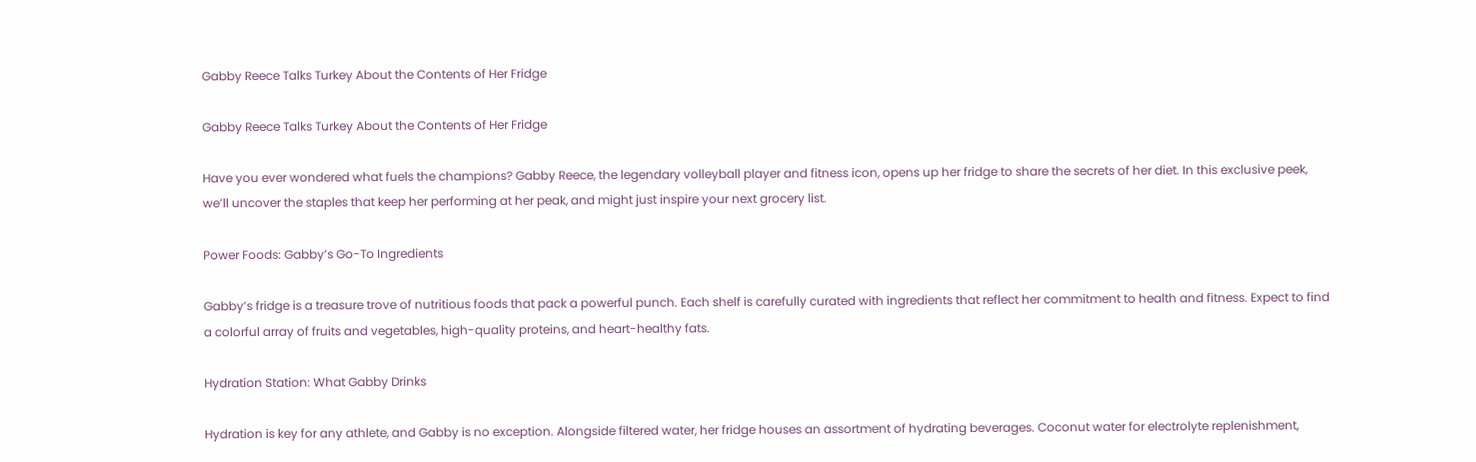Gabby Reece Talks Turkey About the Contents of Her Fridge

Gabby Reece Talks Turkey About the Contents of Her Fridge

Have you ever wondered what fuels the champions? Gabby Reece, the legendary volleyball player and fitness icon, opens up her fridge to share the secrets of her diet. In this exclusive peek, we’ll uncover the staples that keep her performing at her peak, and might just inspire your next grocery list.

Power Foods: Gabby’s Go-To Ingredients

Gabby’s fridge is a treasure trove of nutritious foods that pack a powerful punch. Each shelf is carefully curated with ingredients that reflect her commitment to health and fitness. Expect to find a colorful array of fruits and vegetables, high-quality proteins, and heart-healthy fats.

Hydration Station: What Gabby Drinks

Hydration is key for any athlete, and Gabby is no exception. Alongside filtered water, her fridge houses an assortment of hydrating beverages. Coconut water for electrolyte replenishment,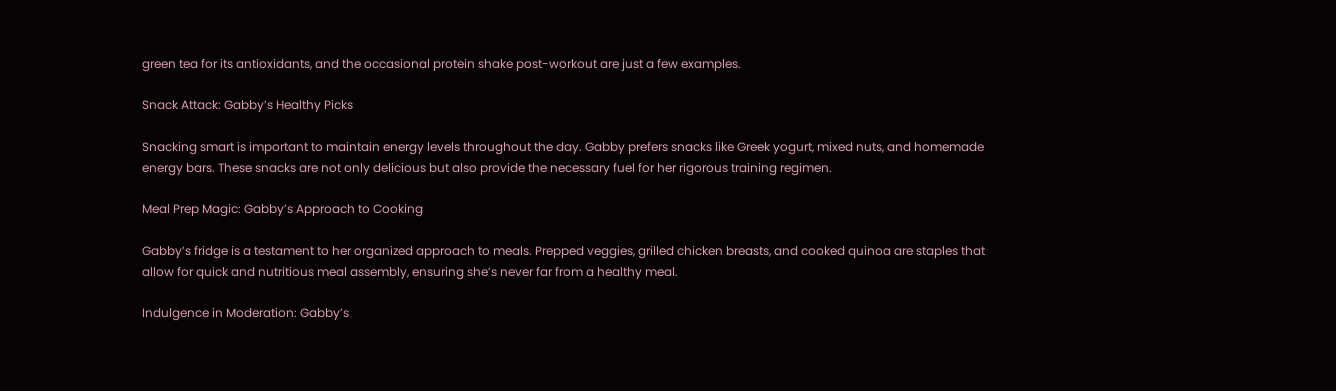green tea for its antioxidants, and the occasional protein shake post-workout are just a few examples.

Snack Attack: Gabby’s Healthy Picks

Snacking smart is important to maintain energy levels throughout the day. Gabby prefers snacks like Greek yogurt, mixed nuts, and homemade energy bars. These snacks are not only delicious but also provide the necessary fuel for her rigorous training regimen.

Meal Prep Magic: Gabby’s Approach to Cooking

Gabby’s fridge is a testament to her organized approach to meals. Prepped veggies, grilled chicken breasts, and cooked quinoa are staples that allow for quick and nutritious meal assembly, ensuring she’s never far from a healthy meal.

Indulgence in Moderation: Gabby’s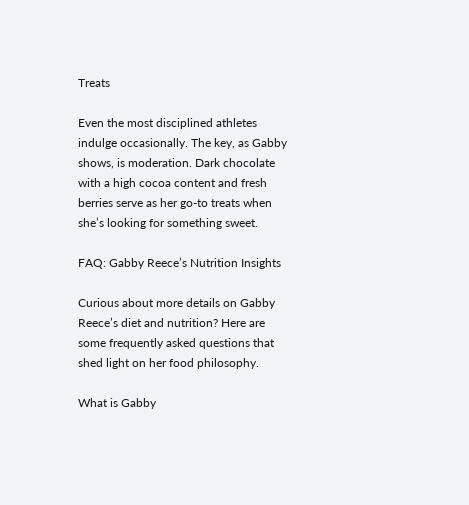Treats

Even the most disciplined athletes indulge occasionally. The key, as Gabby shows, is moderation. Dark chocolate with a high cocoa content and fresh berries serve as her go-to treats when she’s looking for something sweet.

FAQ: Gabby Reece’s Nutrition Insights

Curious about more details on Gabby Reece’s diet and nutrition? Here are some frequently asked questions that shed light on her food philosophy.

What is Gabby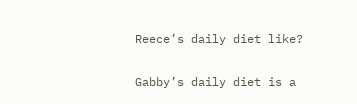Reece’s daily diet like?

Gabby’s daily diet is a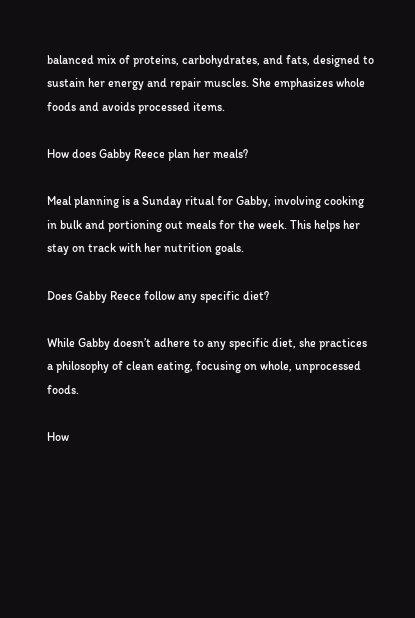balanced mix of proteins, carbohydrates, and fats, designed to sustain her energy and repair muscles. She emphasizes whole foods and avoids processed items.

How does Gabby Reece plan her meals?

Meal planning is a Sunday ritual for Gabby, involving cooking in bulk and portioning out meals for the week. This helps her stay on track with her nutrition goals.

Does Gabby Reece follow any specific diet?

While Gabby doesn’t adhere to any specific diet, she practices a philosophy of clean eating, focusing on whole, unprocessed foods.

How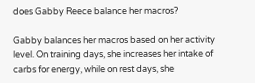does Gabby Reece balance her macros?

Gabby balances her macros based on her activity level. On training days, she increases her intake of carbs for energy, while on rest days, she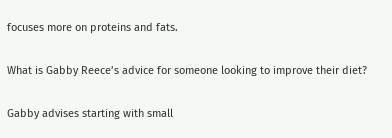focuses more on proteins and fats.

What is Gabby Reece’s advice for someone looking to improve their diet?

Gabby advises starting with small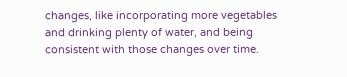changes, like incorporating more vegetables and drinking plenty of water, and being consistent with those changes over time.